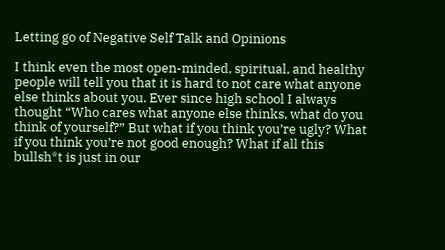Letting go of Negative Self Talk and Opinions

I think even the most open-minded, spiritual, and healthy people will tell you that it is hard to not care what anyone else thinks about you. Ever since high school I always thought “Who cares what anyone else thinks, what do you think of yourself?” But what if you think you’re ugly? What if you think you’re not good enough? What if all this bullsh*t is just in our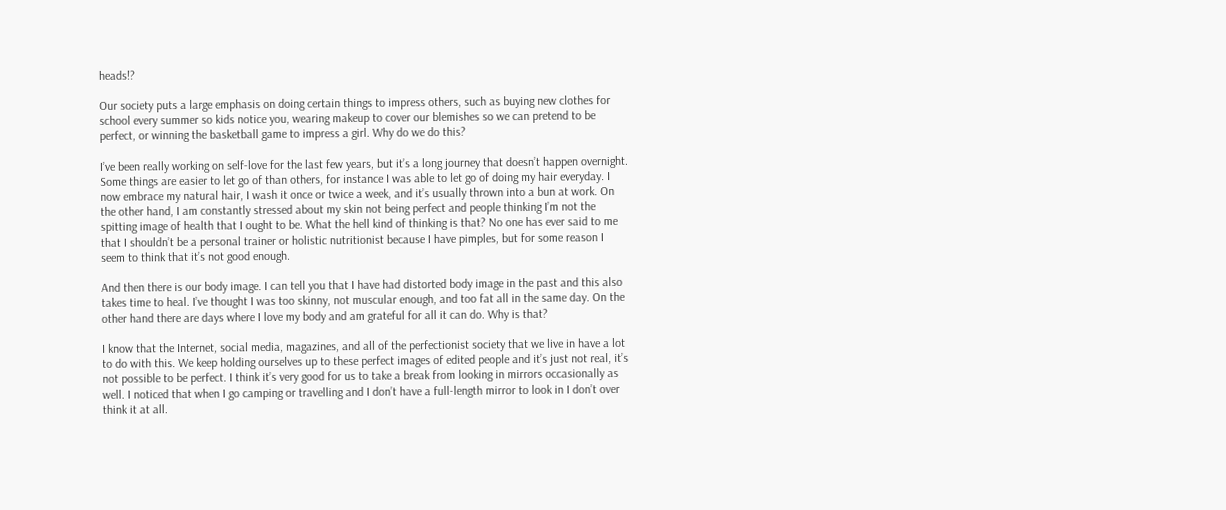heads!?

Our society puts a large emphasis on doing certain things to impress others, such as buying new clothes for school every summer so kids notice you, wearing makeup to cover our blemishes so we can pretend to be perfect, or winning the basketball game to impress a girl. Why do we do this?

I’ve been really working on self-love for the last few years, but it’s a long journey that doesn’t happen overnight. Some things are easier to let go of than others, for instance I was able to let go of doing my hair everyday. I now embrace my natural hair, I wash it once or twice a week, and it’s usually thrown into a bun at work. On the other hand, I am constantly stressed about my skin not being perfect and people thinking I’m not the spitting image of health that I ought to be. What the hell kind of thinking is that? No one has ever said to me that I shouldn’t be a personal trainer or holistic nutritionist because I have pimples, but for some reason I seem to think that it’s not good enough.

And then there is our body image. I can tell you that I have had distorted body image in the past and this also takes time to heal. I’ve thought I was too skinny, not muscular enough, and too fat all in the same day. On the other hand there are days where I love my body and am grateful for all it can do. Why is that?

I know that the Internet, social media, magazines, and all of the perfectionist society that we live in have a lot to do with this. We keep holding ourselves up to these perfect images of edited people and it’s just not real, it’s not possible to be perfect. I think it’s very good for us to take a break from looking in mirrors occasionally as well. I noticed that when I go camping or travelling and I don’t have a full-length mirror to look in I don’t over think it at all.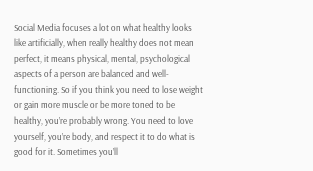Social Media focuses a lot on what healthy looks like artificially, when really healthy does not mean perfect, it means physical, mental, psychological aspects of a person are balanced and well-functioning. So if you think you need to lose weight or gain more muscle or be more toned to be healthy, you’re probably wrong. You need to love yourself, you’re body, and respect it to do what is good for it. Sometimes you’ll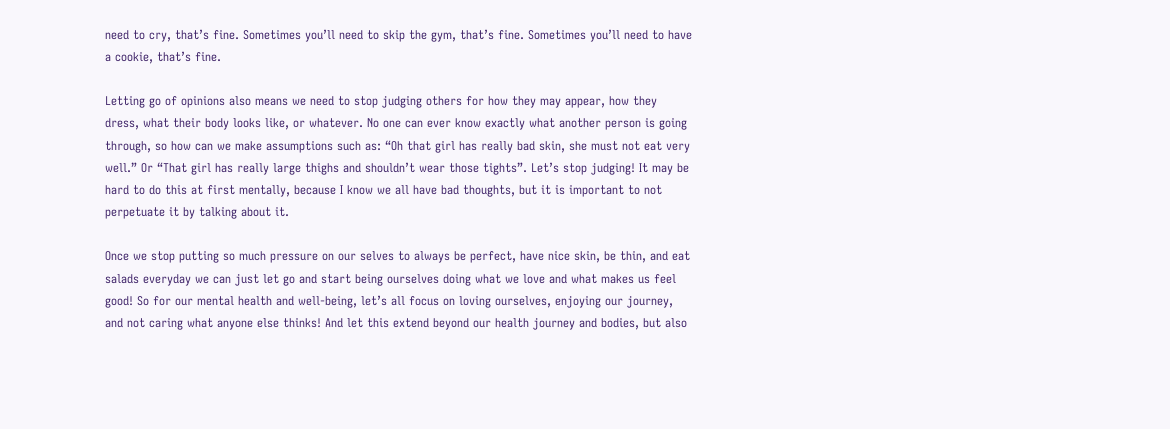need to cry, that’s fine. Sometimes you’ll need to skip the gym, that’s fine. Sometimes you’ll need to have a cookie, that’s fine.

Letting go of opinions also means we need to stop judging others for how they may appear, how they dress, what their body looks like, or whatever. No one can ever know exactly what another person is going through, so how can we make assumptions such as: “Oh that girl has really bad skin, she must not eat very well.” Or “That girl has really large thighs and shouldn’t wear those tights”. Let’s stop judging! It may be hard to do this at first mentally, because I know we all have bad thoughts, but it is important to not perpetuate it by talking about it.

Once we stop putting so much pressure on our selves to always be perfect, have nice skin, be thin, and eat salads everyday we can just let go and start being ourselves doing what we love and what makes us feel good! So for our mental health and well-being, let’s all focus on loving ourselves, enjoying our journey, and not caring what anyone else thinks! And let this extend beyond our health journey and bodies, but also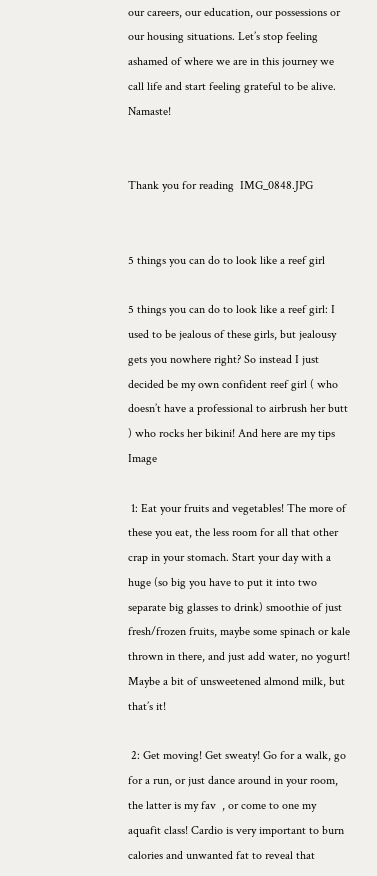our careers, our education, our possessions or our housing situations. Let’s stop feeling ashamed of where we are in this journey we call life and start feeling grateful to be alive. Namaste!


Thank you for reading  IMG_0848.JPG


5 things you can do to look like a reef girl

5 things you can do to look like a reef girl: I used to be jealous of these girls, but jealousy gets you nowhere right? So instead I just decided be my own confident reef girl ( who doesn’t have a professional to airbrush her butt ) who rocks her bikini! And here are my tips Image

 1: Eat your fruits and vegetables! The more of these you eat, the less room for all that other crap in your stomach. Start your day with a huge (so big you have to put it into two separate big glasses to drink) smoothie of just fresh/frozen fruits, maybe some spinach or kale thrown in there, and just add water, no yogurt! Maybe a bit of unsweetened almond milk, but that’s it!

 2: Get moving! Get sweaty! Go for a walk, go for a run, or just dance around in your room, the latter is my fav  , or come to one my aquafit class! Cardio is very important to burn calories and unwanted fat to reveal that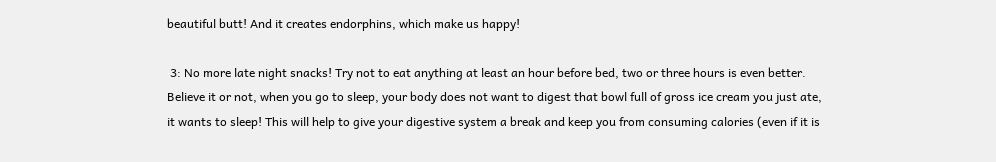beautiful butt! And it creates endorphins, which make us happy!

 3: No more late night snacks! Try not to eat anything at least an hour before bed, two or three hours is even better. Believe it or not, when you go to sleep, your body does not want to digest that bowl full of gross ice cream you just ate, it wants to sleep! This will help to give your digestive system a break and keep you from consuming calories (even if it is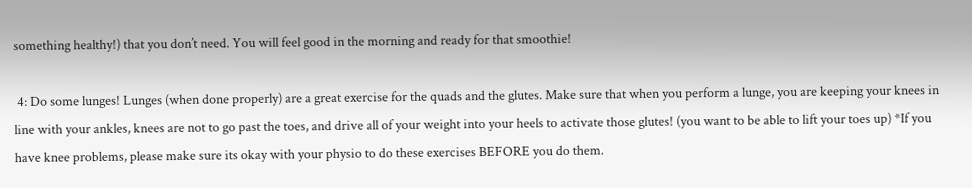something healthy!) that you don’t need. You will feel good in the morning and ready for that smoothie!

 4: Do some lunges! Lunges (when done properly) are a great exercise for the quads and the glutes. Make sure that when you perform a lunge, you are keeping your knees in line with your ankles, knees are not to go past the toes, and drive all of your weight into your heels to activate those glutes! (you want to be able to lift your toes up) *If you have knee problems, please make sure its okay with your physio to do these exercises BEFORE you do them.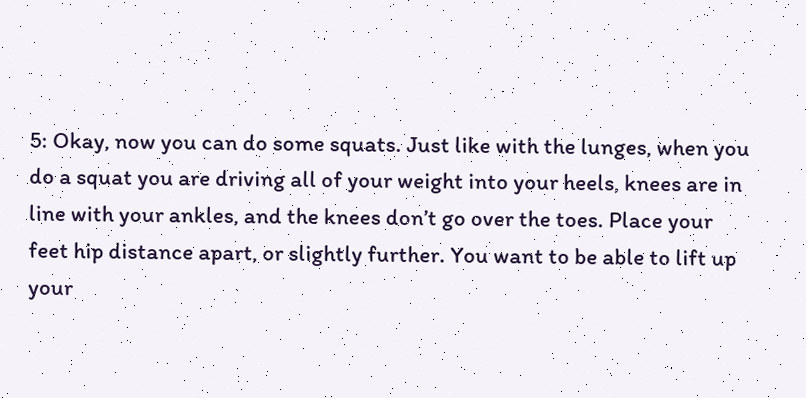5: Okay, now you can do some squats. Just like with the lunges, when you do a squat you are driving all of your weight into your heels, knees are in line with your ankles, and the knees don’t go over the toes. Place your feet hip distance apart, or slightly further. You want to be able to lift up your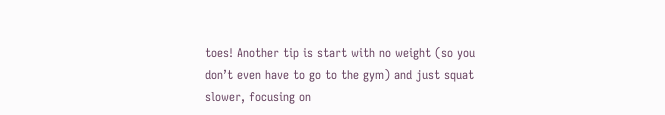toes! Another tip is start with no weight (so you don’t even have to go to the gym) and just squat slower, focusing on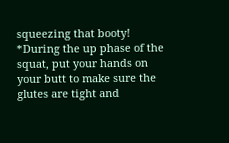squeezing that booty! *During the up phase of the squat, put your hands on your butt to make sure the glutes are tight and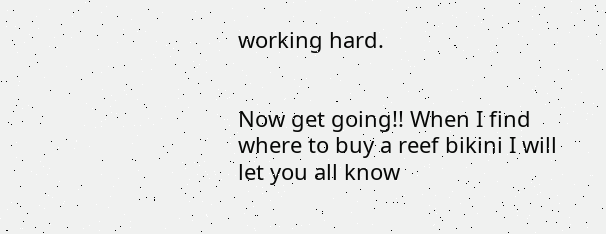working hard.


Now get going!! When I find where to buy a reef bikini I will let you all know